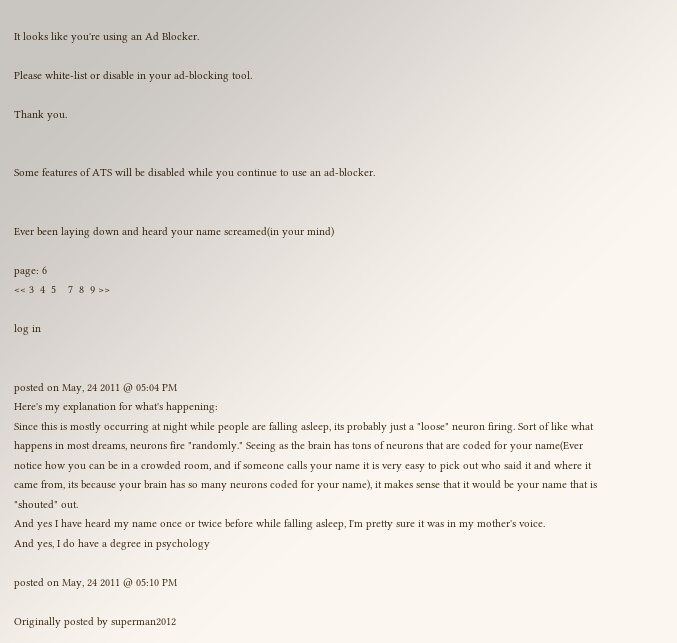It looks like you're using an Ad Blocker.

Please white-list or disable in your ad-blocking tool.

Thank you.


Some features of ATS will be disabled while you continue to use an ad-blocker.


Ever been laying down and heard your name screamed(in your mind)

page: 6
<< 3  4  5    7  8  9 >>

log in


posted on May, 24 2011 @ 05:04 PM
Here's my explanation for what's happening:
Since this is mostly occurring at night while people are falling asleep, its probably just a "loose" neuron firing. Sort of like what happens in most dreams, neurons fire "randomly." Seeing as the brain has tons of neurons that are coded for your name(Ever notice how you can be in a crowded room, and if someone calls your name it is very easy to pick out who said it and where it came from, its because your brain has so many neurons coded for your name), it makes sense that it would be your name that is "shouted" out.
And yes I have heard my name once or twice before while falling asleep, I'm pretty sure it was in my mother's voice.
And yes, I do have a degree in psychology

posted on May, 24 2011 @ 05:10 PM

Originally posted by superman2012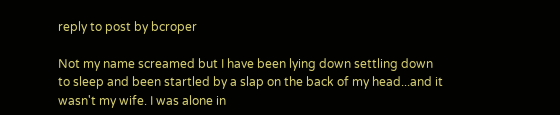reply to post by bcroper

Not my name screamed but I have been lying down settling down to sleep and been startled by a slap on the back of my head...and it wasn't my wife. I was alone in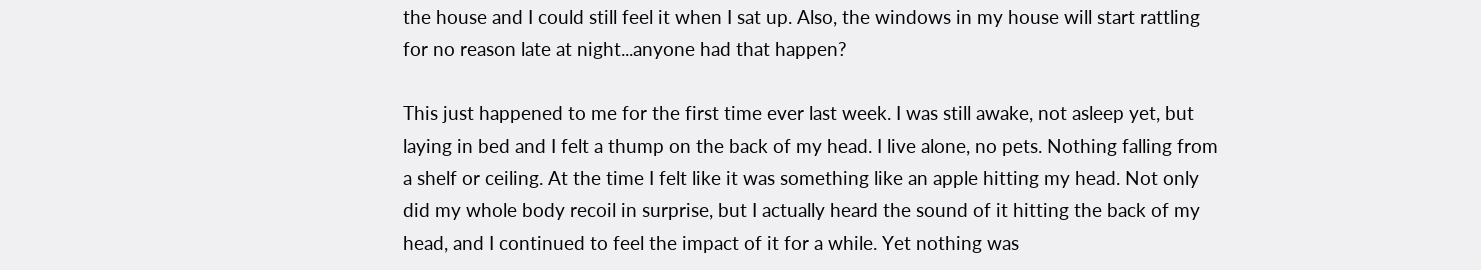the house and I could still feel it when I sat up. Also, the windows in my house will start rattling for no reason late at night...anyone had that happen?

This just happened to me for the first time ever last week. I was still awake, not asleep yet, but laying in bed and I felt a thump on the back of my head. I live alone, no pets. Nothing falling from a shelf or ceiling. At the time I felt like it was something like an apple hitting my head. Not only did my whole body recoil in surprise, but I actually heard the sound of it hitting the back of my head, and I continued to feel the impact of it for a while. Yet nothing was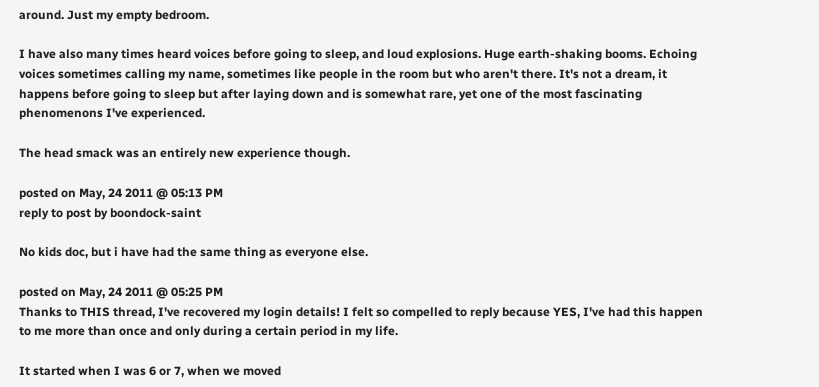around. Just my empty bedroom.

I have also many times heard voices before going to sleep, and loud explosions. Huge earth-shaking booms. Echoing voices sometimes calling my name, sometimes like people in the room but who aren't there. It's not a dream, it happens before going to sleep but after laying down and is somewhat rare, yet one of the most fascinating phenomenons I've experienced.

The head smack was an entirely new experience though.

posted on May, 24 2011 @ 05:13 PM
reply to post by boondock-saint

No kids doc, but i have had the same thing as everyone else.

posted on May, 24 2011 @ 05:25 PM
Thanks to THIS thread, I've recovered my login details! I felt so compelled to reply because YES, I've had this happen to me more than once and only during a certain period in my life.

It started when I was 6 or 7, when we moved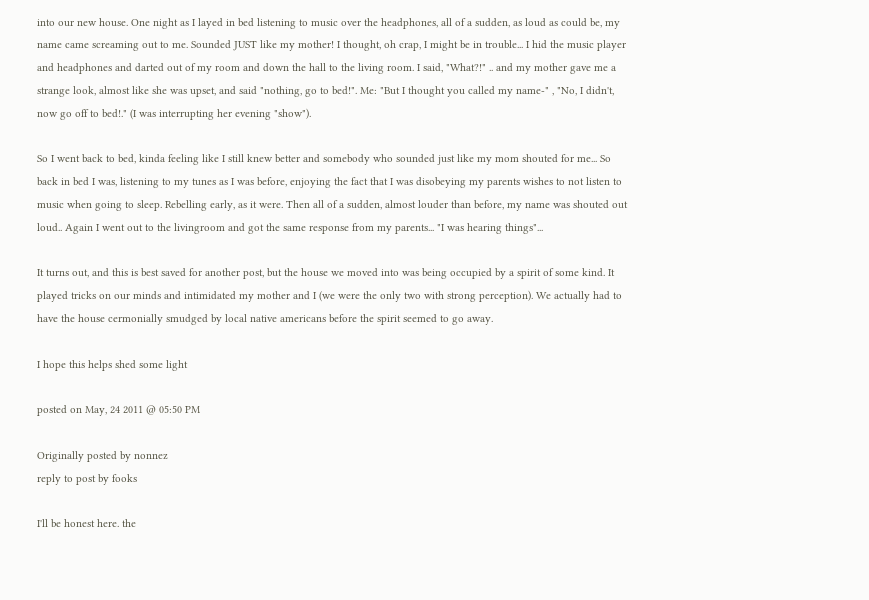into our new house. One night as I layed in bed listening to music over the headphones, all of a sudden, as loud as could be, my name came screaming out to me. Sounded JUST like my mother! I thought, oh crap, I might be in trouble... I hid the music player and headphones and darted out of my room and down the hall to the living room. I said, "What?!" .. and my mother gave me a strange look, almost like she was upset, and said "nothing, go to bed!". Me: "But I thought you called my name-" , "No, I didn't, now go off to bed!." (I was interrupting her evening "show").

So I went back to bed, kinda feeling like I still knew better and somebody who sounded just like my mom shouted for me... So back in bed I was, listening to my tunes as I was before, enjoying the fact that I was disobeying my parents wishes to not listen to music when going to sleep. Rebelling early, as it were. Then all of a sudden, almost louder than before, my name was shouted out loud.. Again I went out to the livingroom and got the same response from my parents... "I was hearing things"...

It turns out, and this is best saved for another post, but the house we moved into was being occupied by a spirit of some kind. It played tricks on our minds and intimidated my mother and I (we were the only two with strong perception). We actually had to have the house cermonially smudged by local native americans before the spirit seemed to go away.

I hope this helps shed some light

posted on May, 24 2011 @ 05:50 PM

Originally posted by nonnez
reply to post by fooks

I'll be honest here. the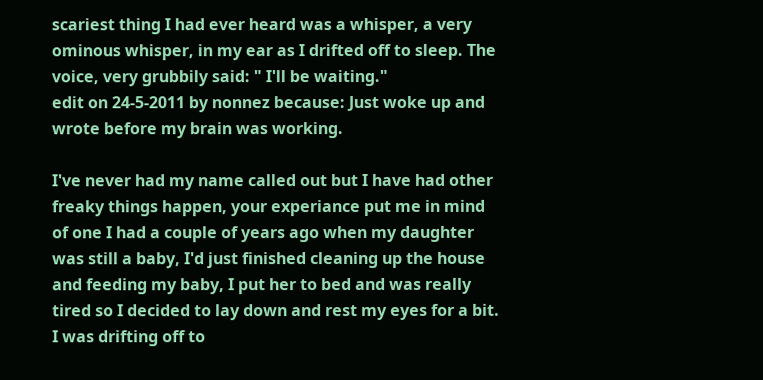scariest thing I had ever heard was a whisper, a very ominous whisper, in my ear as I drifted off to sleep. The voice, very grubbily said: " I'll be waiting."
edit on 24-5-2011 by nonnez because: Just woke up and wrote before my brain was working.

I've never had my name called out but I have had other freaky things happen, your experiance put me in mind of one I had a couple of years ago when my daughter was still a baby, I'd just finished cleaning up the house and feeding my baby, I put her to bed and was really tired so I decided to lay down and rest my eyes for a bit. I was drifting off to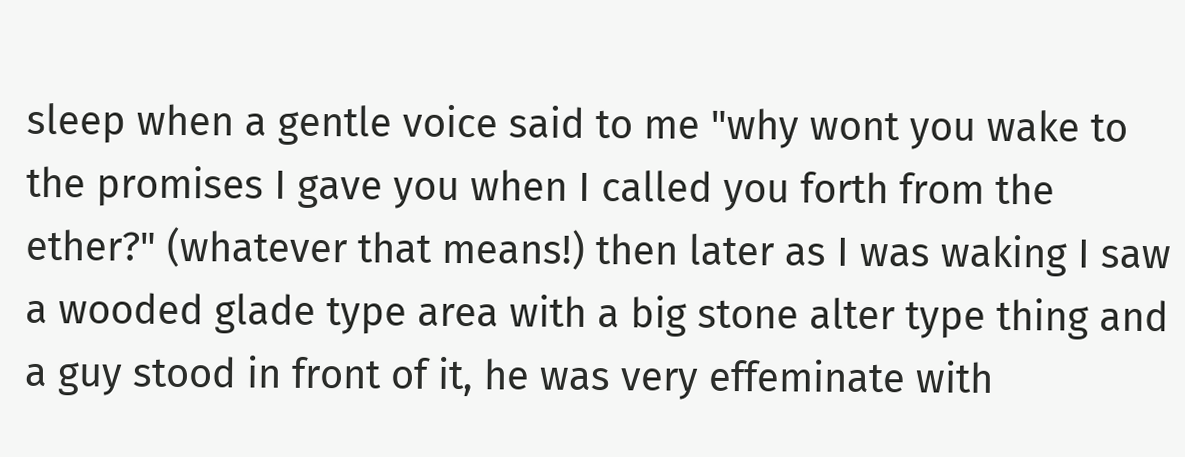sleep when a gentle voice said to me "why wont you wake to the promises I gave you when I called you forth from the ether?" (whatever that means!) then later as I was waking I saw a wooded glade type area with a big stone alter type thing and a guy stood in front of it, he was very effeminate with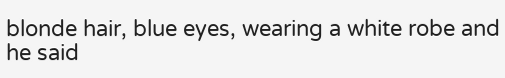blonde hair, blue eyes, wearing a white robe and he said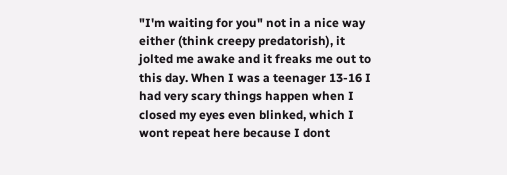"I'm waiting for you" not in a nice way either (think creepy predatorish), it jolted me awake and it freaks me out to this day. When I was a teenager 13-16 I had very scary things happen when I closed my eyes even blinked, which I wont repeat here because I dont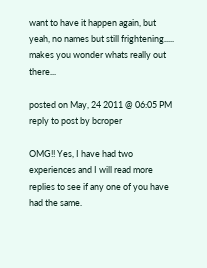want to have it happen again, but yeah, no names but still frightening..... makes you wonder whats really out there...

posted on May, 24 2011 @ 06:05 PM
reply to post by bcroper

OMG!! Yes, I have had two experiences and I will read more replies to see if any one of you have had the same.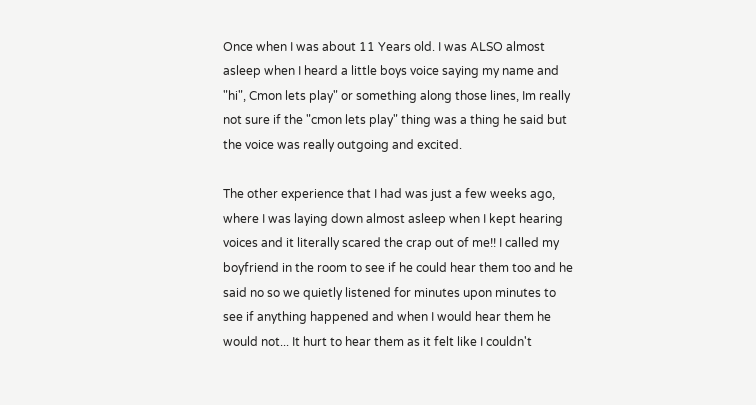Once when I was about 11 Years old. I was ALSO almost asleep when I heard a little boys voice saying my name and "hi", Cmon lets play" or something along those lines, Im really not sure if the "cmon lets play" thing was a thing he said but the voice was really outgoing and excited.

The other experience that I had was just a few weeks ago, where I was laying down almost asleep when I kept hearing voices and it literally scared the crap out of me!! I called my boyfriend in the room to see if he could hear them too and he said no so we quietly listened for minutes upon minutes to see if anything happened and when I would hear them he would not... It hurt to hear them as it felt like I couldn't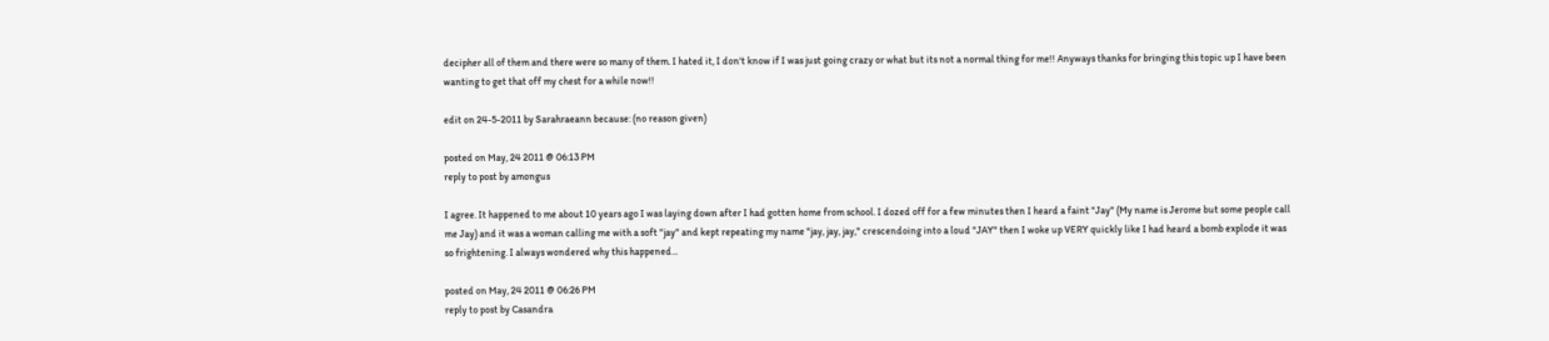decipher all of them and there were so many of them. I hated it, I don't know if I was just going crazy or what but its not a normal thing for me!! Anyways thanks for bringing this topic up I have been wanting to get that off my chest for a while now!!

edit on 24-5-2011 by Sarahraeann because: (no reason given)

posted on May, 24 2011 @ 06:13 PM
reply to post by amongus

I agree. It happened to me about 10 years ago I was laying down after I had gotten home from school. I dozed off for a few minutes then I heard a faint "Jay" (My name is Jerome but some people call me Jay) and it was a woman calling me with a soft "jay" and kept repeating my name "jay, jay, jay," crescendoing into a loud "JAY" then I woke up VERY quickly like I had heard a bomb explode it was so frightening. I always wondered why this happened...

posted on May, 24 2011 @ 06:26 PM
reply to post by Casandra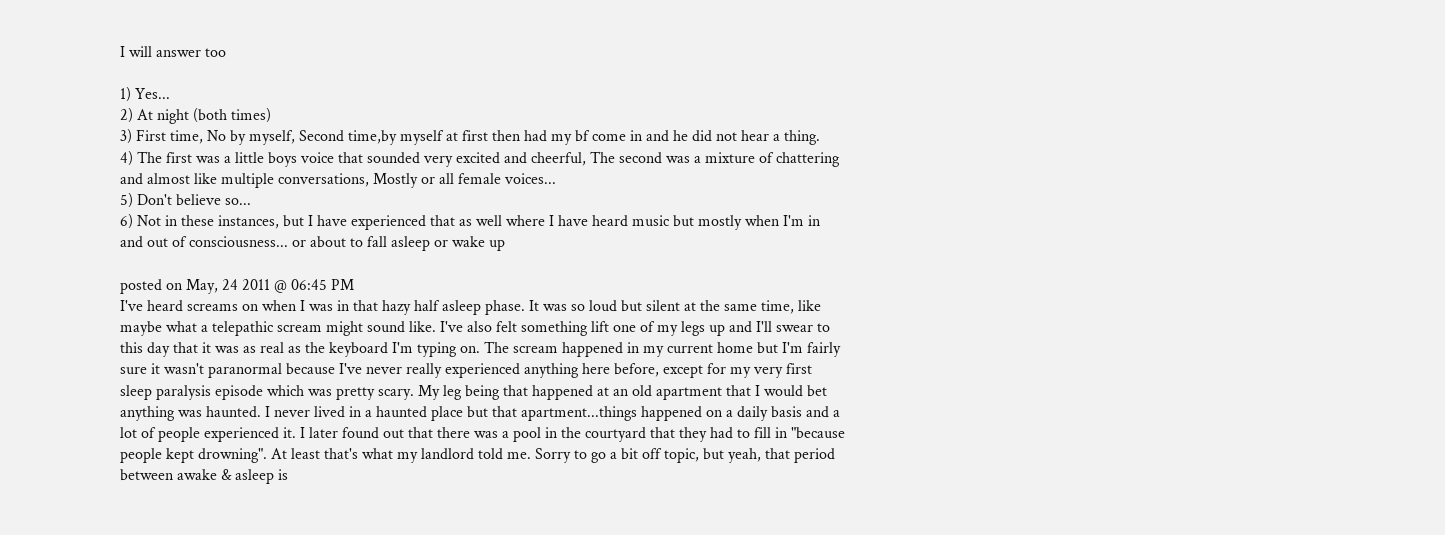I will answer too

1) Yes...
2) At night (both times)
3) First time, No by myself, Second time,by myself at first then had my bf come in and he did not hear a thing.
4) The first was a little boys voice that sounded very excited and cheerful, The second was a mixture of chattering and almost like multiple conversations, Mostly or all female voices...
5) Don't believe so...
6) Not in these instances, but I have experienced that as well where I have heard music but mostly when I'm in and out of consciousness... or about to fall asleep or wake up

posted on May, 24 2011 @ 06:45 PM
I've heard screams on when I was in that hazy half asleep phase. It was so loud but silent at the same time, like maybe what a telepathic scream might sound like. I've also felt something lift one of my legs up and I'll swear to this day that it was as real as the keyboard I'm typing on. The scream happened in my current home but I'm fairly sure it wasn't paranormal because I've never really experienced anything here before, except for my very first sleep paralysis episode which was pretty scary. My leg being that happened at an old apartment that I would bet anything was haunted. I never lived in a haunted place but that apartment...things happened on a daily basis and a lot of people experienced it. I later found out that there was a pool in the courtyard that they had to fill in "because people kept drowning". At least that's what my landlord told me. Sorry to go a bit off topic, but yeah, that period between awake & asleep is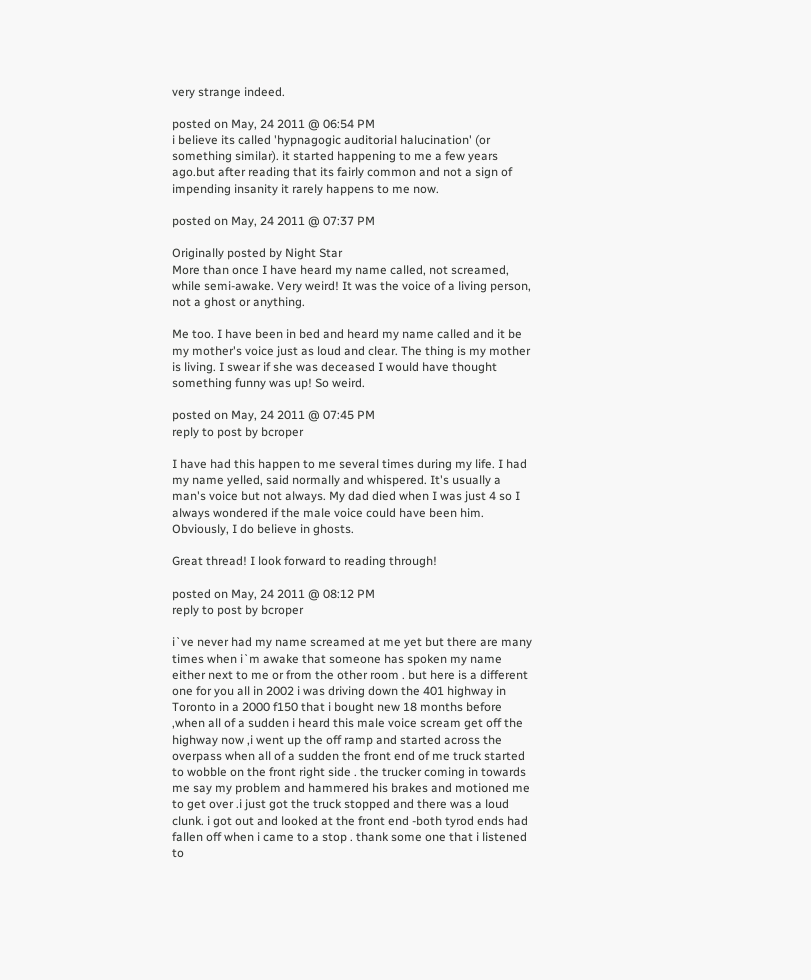very strange indeed.

posted on May, 24 2011 @ 06:54 PM
i believe its called 'hypnagogic auditorial halucination' (or something similar). it started happening to me a few years ago.but after reading that its fairly common and not a sign of impending insanity it rarely happens to me now.

posted on May, 24 2011 @ 07:37 PM

Originally posted by Night Star
More than once I have heard my name called, not screamed, while semi-awake. Very weird! It was the voice of a living person, not a ghost or anything.

Me too. I have been in bed and heard my name called and it be my mother's voice just as loud and clear. The thing is my mother is living. I swear if she was deceased I would have thought something funny was up! So weird.

posted on May, 24 2011 @ 07:45 PM
reply to post by bcroper

I have had this happen to me several times during my life. I had my name yelled, said normally and whispered. It's usually a man's voice but not always. My dad died when I was just 4 so I always wondered if the male voice could have been him. Obviously, I do believe in ghosts.

Great thread! I look forward to reading through!

posted on May, 24 2011 @ 08:12 PM
reply to post by bcroper

i`ve never had my name screamed at me yet but there are many times when i`m awake that someone has spoken my name either next to me or from the other room . but here is a different one for you all in 2002 i was driving down the 401 highway in Toronto in a 2000 f150 that i bought new 18 months before ,when all of a sudden i heard this male voice scream get off the highway now ,i went up the off ramp and started across the overpass when all of a sudden the front end of me truck started to wobble on the front right side . the trucker coming in towards me say my problem and hammered his brakes and motioned me to get over .i just got the truck stopped and there was a loud clunk. i got out and looked at the front end -both tyrod ends had fallen off when i came to a stop . thank some one that i listened to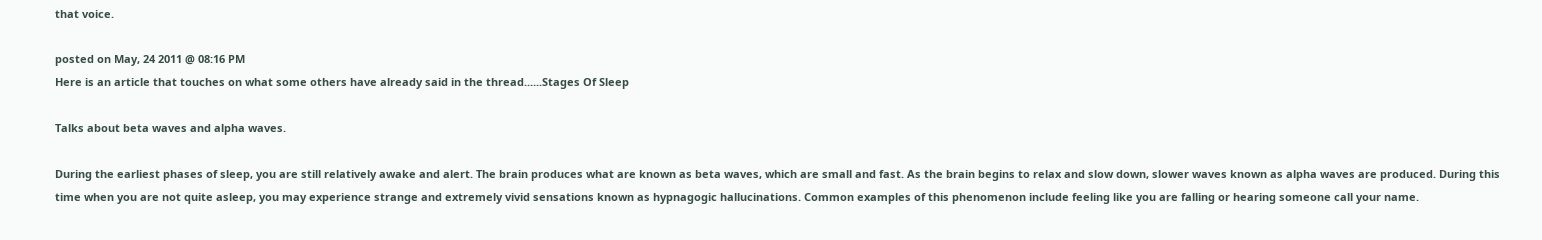that voice.

posted on May, 24 2011 @ 08:16 PM
Here is an article that touches on what some others have already said in the thread......Stages Of Sleep

Talks about beta waves and alpha waves.

During the earliest phases of sleep, you are still relatively awake and alert. The brain produces what are known as beta waves, which are small and fast. As the brain begins to relax and slow down, slower waves known as alpha waves are produced. During this time when you are not quite asleep, you may experience strange and extremely vivid sensations known as hypnagogic hallucinations. Common examples of this phenomenon include feeling like you are falling or hearing someone call your name.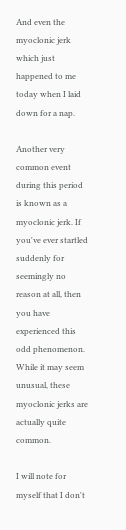And even the myoclonic jerk which just happened to me today when I laid down for a nap.

Another very common event during this period is known as a myoclonic jerk. If you've ever startled suddenly for seemingly no reason at all, then you have experienced this odd phenomenon. While it may seem unusual, these myoclonic jerks are actually quite common.

I will note for myself that I don't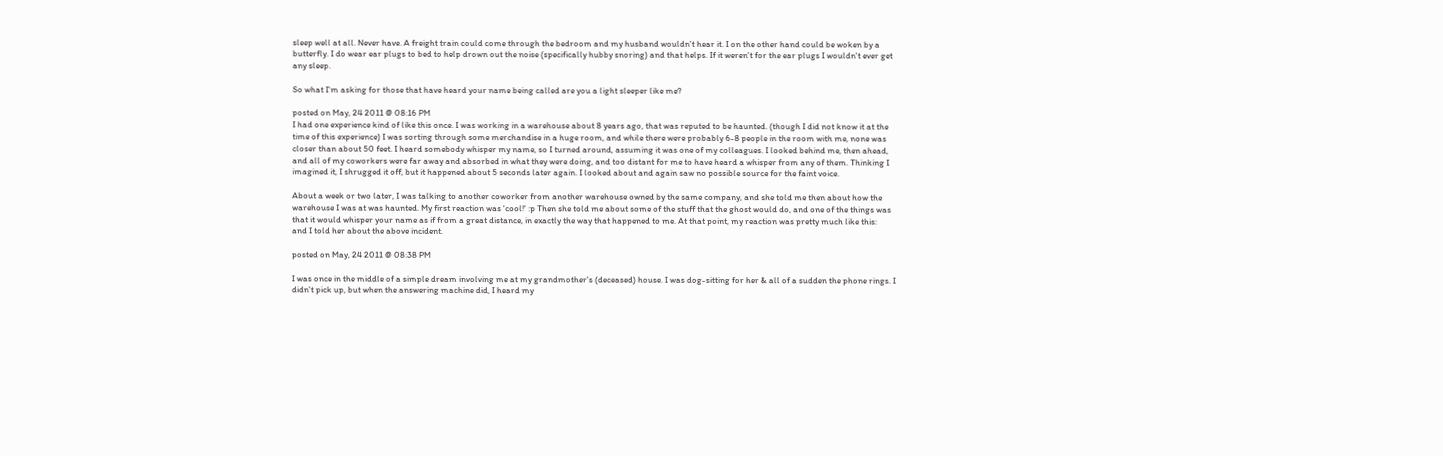sleep well at all. Never have. A freight train could come through the bedroom and my husband wouldn't hear it. I on the other hand could be woken by a butterfly. I do wear ear plugs to bed to help drown out the noise (specifically hubby snoring) and that helps. If it weren't for the ear plugs I wouldn't ever get any sleep.

So what I'm asking for those that have heard your name being called are you a light sleeper like me?

posted on May, 24 2011 @ 08:16 PM
I had one experience kind of like this once. I was working in a warehouse about 8 years ago, that was reputed to be haunted. (though I did not know it at the time of this experience) I was sorting through some merchandise in a huge room, and while there were probably 6-8 people in the room with me, none was closer than about 50 feet. I heard somebody whisper my name, so I turned around, assuming it was one of my colleagues. I looked behind me, then ahead, and all of my coworkers were far away and absorbed in what they were doing, and too distant for me to have heard a whisper from any of them. Thinking I imagined it, I shrugged it off, but it happened about 5 seconds later again. I looked about and again saw no possible source for the faint voice.

About a week or two later, I was talking to another coworker from another warehouse owned by the same company, and she told me then about how the warehouse I was at was haunted. My first reaction was 'cool!' :p Then she told me about some of the stuff that the ghost would do, and one of the things was that it would whisper your name as if from a great distance, in exactly the way that happened to me. At that point, my reaction was pretty much like this:
and I told her about the above incident.

posted on May, 24 2011 @ 08:38 PM

I was once in the middle of a simple dream involving me at my grandmother's (deceased) house. I was dog-sitting for her & all of a sudden the phone rings. I didn't pick up, but when the answering machine did, I heard my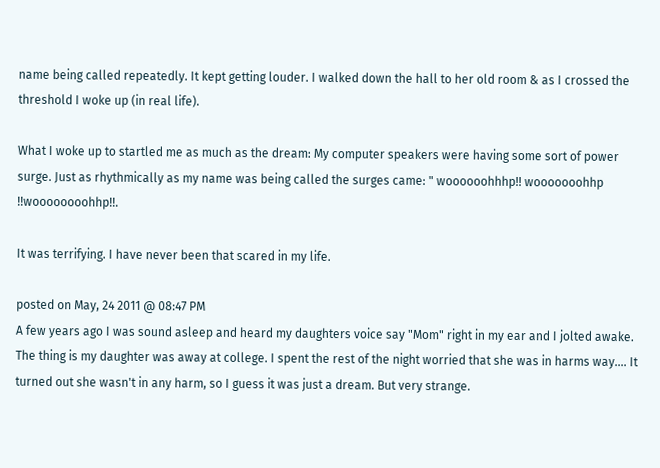name being called repeatedly. It kept getting louder. I walked down the hall to her old room & as I crossed the threshold I woke up (in real life).

What I woke up to startled me as much as the dream: My computer speakers were having some sort of power surge. Just as rhythmically as my name was being called the surges came: " woooooohhhp!! wooooooohhp !!woooooooohhp!!.

It was terrifying. I have never been that scared in my life.

posted on May, 24 2011 @ 08:47 PM
A few years ago I was sound asleep and heard my daughters voice say "Mom" right in my ear and I jolted awake. The thing is my daughter was away at college. I spent the rest of the night worried that she was in harms way.... It turned out she wasn't in any harm, so I guess it was just a dream. But very strange.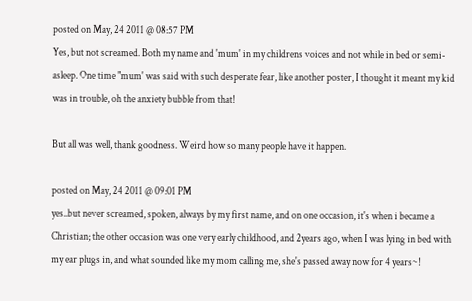posted on May, 24 2011 @ 08:57 PM
Yes, but not screamed. Both my name and 'mum' in my childrens voices and not while in bed or semi-asleep. One time "mum' was said with such desperate fear, like another poster, I thought it meant my kid was in trouble, oh the anxiety bubble from that!

But all was well, thank goodness. Weird how so many people have it happen.

posted on May, 24 2011 @ 09:01 PM
yes..but never screamed, spoken, always by my first name, and on one occasion, it's when i became a Christian; the other occasion was one very early childhood, and 2years ago, when I was lying in bed with my ear plugs in, and what sounded like my mom calling me, she's passed away now for 4 years~!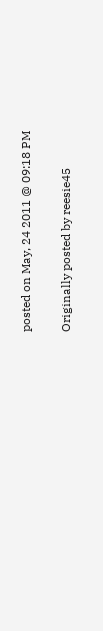posted on May, 24 2011 @ 09:18 PM

Originally posted by reesie45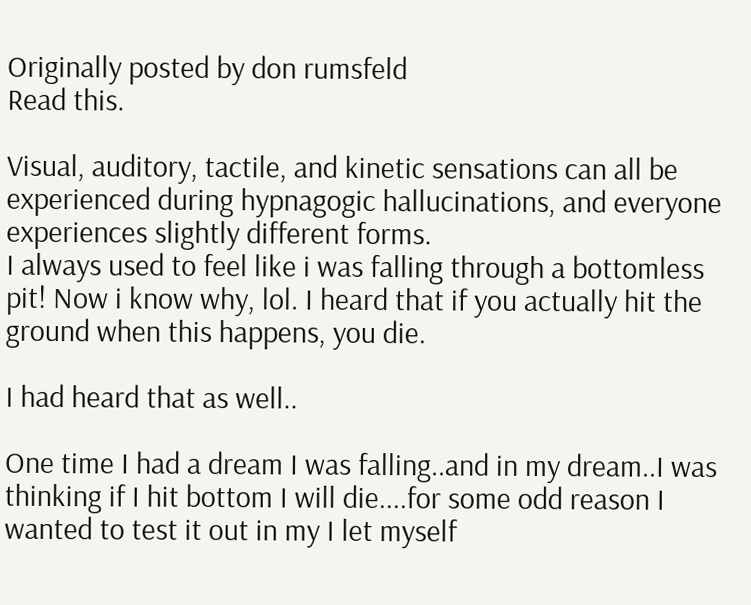Originally posted by don rumsfeld
Read this.

Visual, auditory, tactile, and kinetic sensations can all be experienced during hypnagogic hallucinations, and everyone experiences slightly different forms.
I always used to feel like i was falling through a bottomless pit! Now i know why, lol. I heard that if you actually hit the ground when this happens, you die.

I had heard that as well..

One time I had a dream I was falling..and in my dream..I was thinking if I hit bottom I will die....for some odd reason I wanted to test it out in my I let myself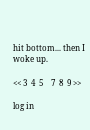hit bottom... then I woke up.

<< 3  4  5    7  8  9 >>

log in